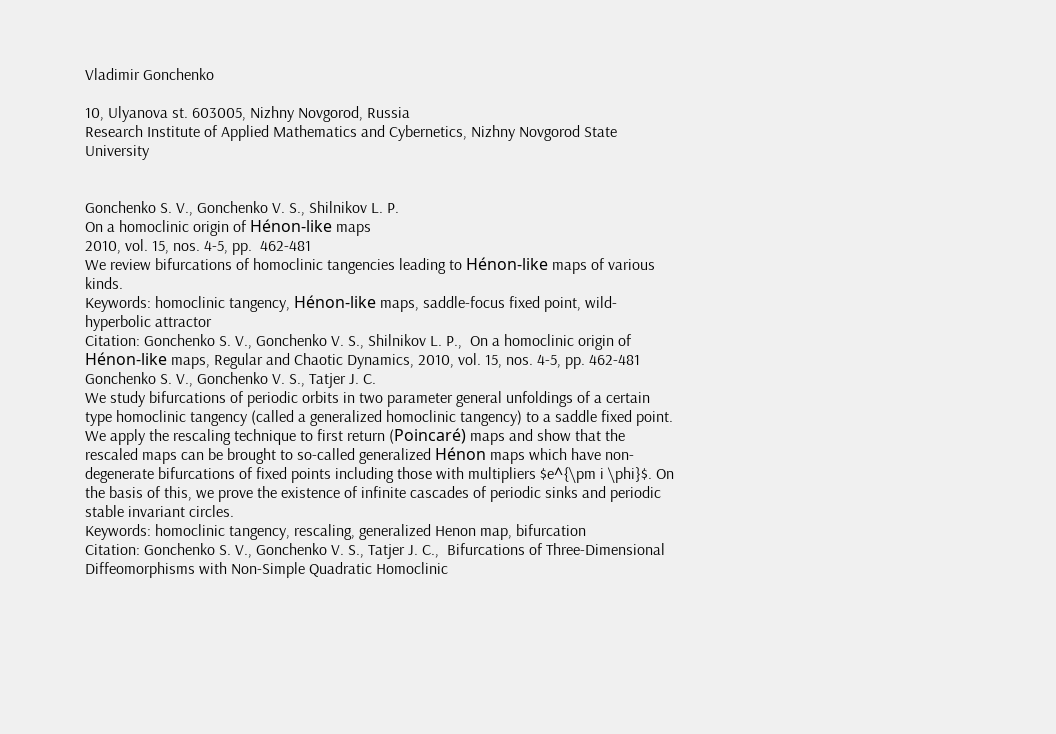Vladimir Gonchenko

10, Ulyanova st. 603005, Nizhny Novgorod, Russia
Research Institute of Applied Mathematics and Cybernetics, Nizhny Novgorod State University


Gonchenko S. V., Gonchenko V. S., Shilnikov L. P.
On a homoclinic origin of Hénon-like maps
2010, vol. 15, nos. 4-5, pp.  462-481
We review bifurcations of homoclinic tangencies leading to Hénon-like maps of various kinds.
Keywords: homoclinic tangency, Hénon-like maps, saddle-focus fixed point, wild-hyperbolic attractor
Citation: Gonchenko S. V., Gonchenko V. S., Shilnikov L. P.,  On a homoclinic origin of Hénon-like maps, Regular and Chaotic Dynamics, 2010, vol. 15, nos. 4-5, pp. 462-481
Gonchenko S. V., Gonchenko V. S., Tatjer J. C.
We study bifurcations of periodic orbits in two parameter general unfoldings of a certain type homoclinic tangency (called a generalized homoclinic tangency) to a saddle fixed point. We apply the rescaling technique to first return (Poincaré) maps and show that the rescaled maps can be brought to so-called generalized Hénon maps which have non-degenerate bifurcations of fixed points including those with multipliers $e^{\pm i \phi}$. On the basis of this, we prove the existence of infinite cascades of periodic sinks and periodic stable invariant circles.
Keywords: homoclinic tangency, rescaling, generalized Henon map, bifurcation
Citation: Gonchenko S. V., Gonchenko V. S., Tatjer J. C.,  Bifurcations of Three-Dimensional Diffeomorphisms with Non-Simple Quadratic Homoclinic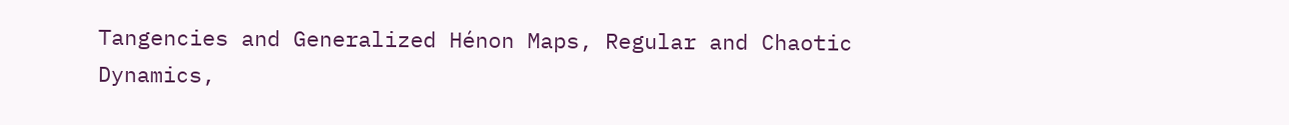Tangencies and Generalized Hénon Maps, Regular and Chaotic Dynamics,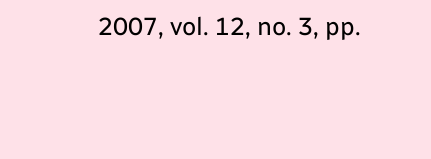2007, vol. 12, no. 3, pp.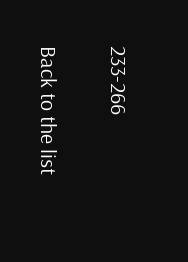233-266

Back to the list